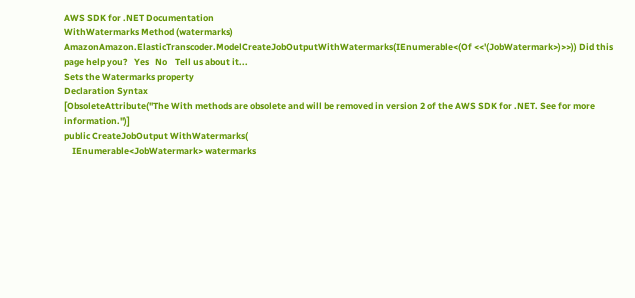AWS SDK for .NET Documentation
WithWatermarks Method (watermarks)
AmazonAmazon.ElasticTranscoder.ModelCreateJobOutputWithWatermarks(IEnumerable<(Of <<'(JobWatermark>)>>)) Did this page help you?   Yes   No    Tell us about it...
Sets the Watermarks property
Declaration Syntax
[ObsoleteAttribute("The With methods are obsolete and will be removed in version 2 of the AWS SDK for .NET. See for more information.")]
public CreateJobOutput WithWatermarks(
    IEnumerable<JobWatermark> watermarks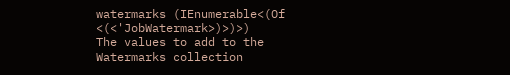watermarks (IEnumerable<(Of <(<'JobWatermark>)>)>)
The values to add to the Watermarks collection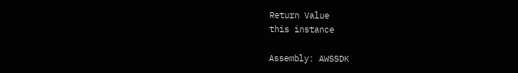Return Value
this instance

Assembly: AWSSDK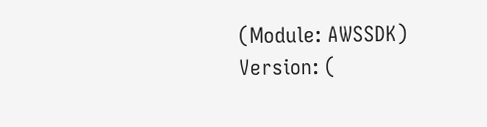(Module: AWSSDK) Version: (